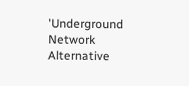'Underground Network Alternative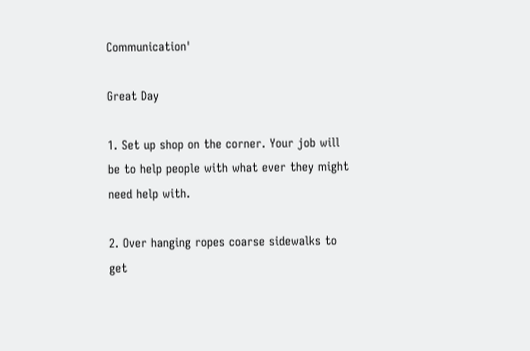Communication'

Great Day

1. Set up shop on the corner. Your job will be to help people with what ever they might need help with.

2. Over hanging ropes coarse sidewalks to get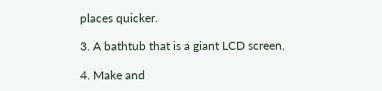places quicker.

3. A bathtub that is a giant LCD screen.

4. Make and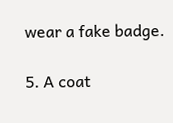wear a fake badge.

5. A coat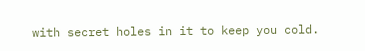with secret holes in it to keep you cold.